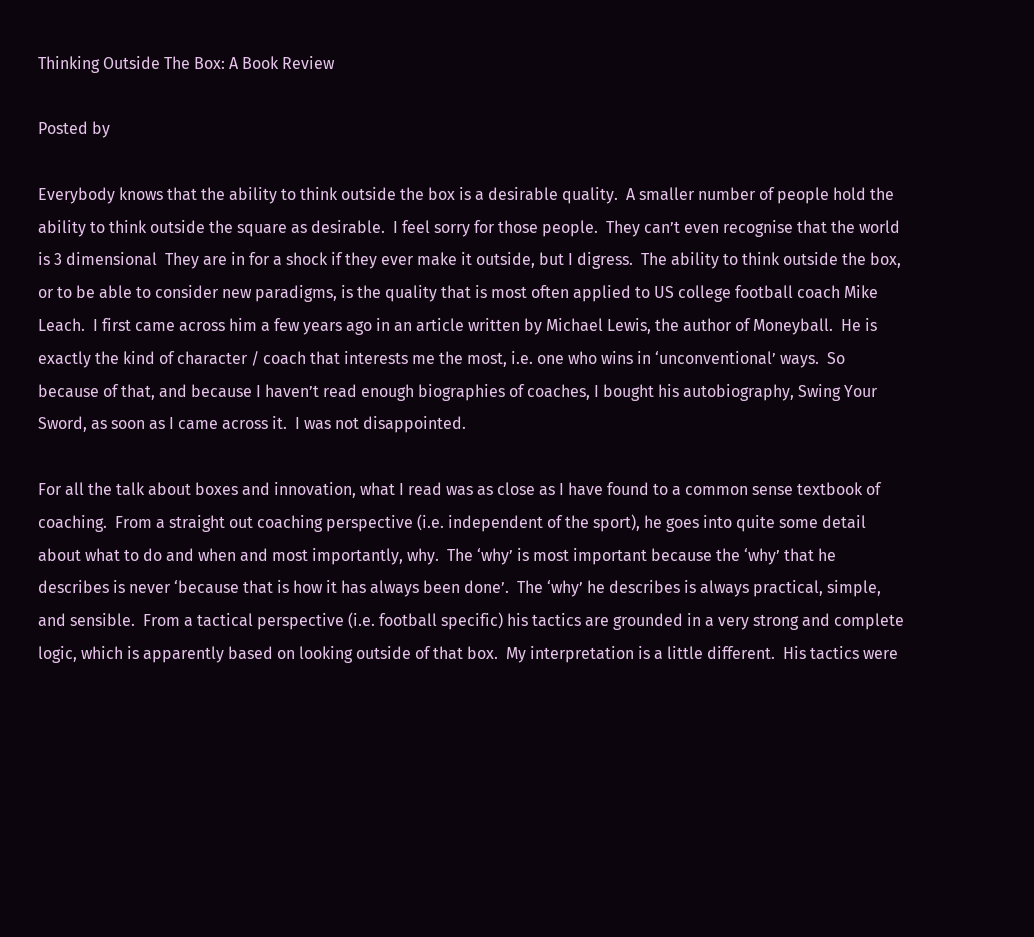Thinking Outside The Box: A Book Review

Posted by

Everybody knows that the ability to think outside the box is a desirable quality.  A smaller number of people hold the ability to think outside the square as desirable.  I feel sorry for those people.  They can’t even recognise that the world is 3 dimensional  They are in for a shock if they ever make it outside, but I digress.  The ability to think outside the box, or to be able to consider new paradigms, is the quality that is most often applied to US college football coach Mike Leach.  I first came across him a few years ago in an article written by Michael Lewis, the author of Moneyball.  He is exactly the kind of character / coach that interests me the most, i.e. one who wins in ‘unconventional’ ways.  So because of that, and because I haven’t read enough biographies of coaches, I bought his autobiography, Swing Your Sword, as soon as I came across it.  I was not disappointed.

For all the talk about boxes and innovation, what I read was as close as I have found to a common sense textbook of coaching.  From a straight out coaching perspective (i.e. independent of the sport), he goes into quite some detail about what to do and when and most importantly, why.  The ‘why’ is most important because the ‘why’ that he describes is never ‘because that is how it has always been done’.  The ‘why’ he describes is always practical, simple, and sensible.  From a tactical perspective (i.e. football specific) his tactics are grounded in a very strong and complete logic, which is apparently based on looking outside of that box.  My interpretation is a little different.  His tactics were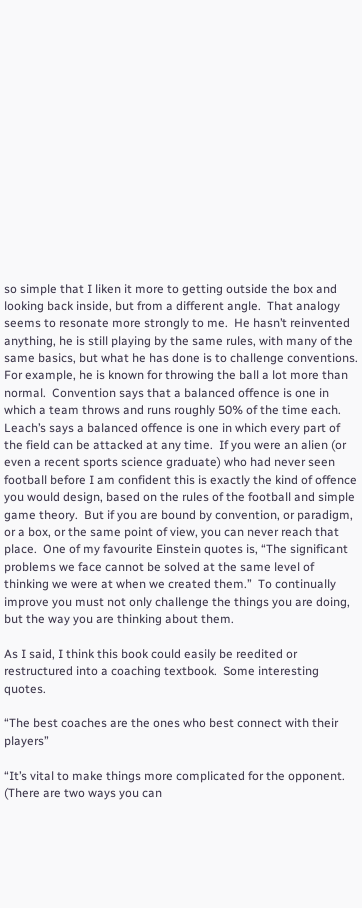so simple that I liken it more to getting outside the box and looking back inside, but from a different angle.  That analogy seems to resonate more strongly to me.  He hasn’t reinvented anything, he is still playing by the same rules, with many of the same basics, but what he has done is to challenge conventions.  For example, he is known for throwing the ball a lot more than normal.  Convention says that a balanced offence is one in which a team throws and runs roughly 50% of the time each.  Leach’s says a balanced offence is one in which every part of the field can be attacked at any time.  If you were an alien (or even a recent sports science graduate) who had never seen football before I am confident this is exactly the kind of offence you would design, based on the rules of the football and simple game theory.  But if you are bound by convention, or paradigm, or a box, or the same point of view, you can never reach that place.  One of my favourite Einstein quotes is, “The significant problems we face cannot be solved at the same level of thinking we were at when we created them.”  To continually improve you must not only challenge the things you are doing, but the way you are thinking about them.

As I said, I think this book could easily be reedited or restructured into a coaching textbook.  Some interesting quotes.

“The best coaches are the ones who best connect with their players”

“It’s vital to make things more complicated for the opponent.  (There are two ways you can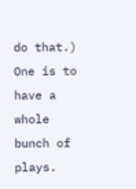do that.) One is to have a whole bunch of plays.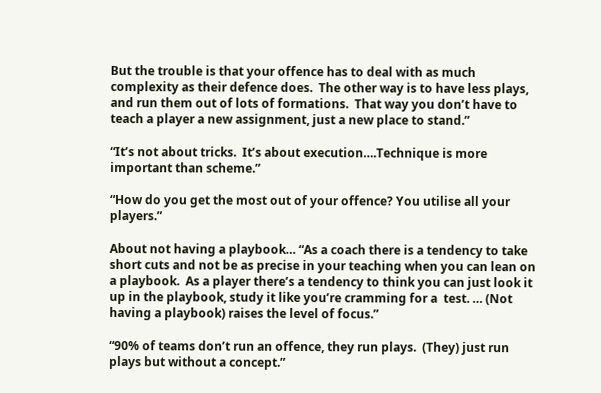But the trouble is that your offence has to deal with as much complexity as their defence does.  The other way is to have less plays, and run them out of lots of formations.  That way you don’t have to teach a player a new assignment, just a new place to stand.”

“It’s not about tricks.  It’s about execution….Technique is more important than scheme.”

“How do you get the most out of your offence? You utilise all your players.”

About not having a playbook… “As a coach there is a tendency to take short cuts and not be as precise in your teaching when you can lean on a playbook.  As a player there’s a tendency to think you can just look it up in the playbook, study it like you’re cramming for a  test. … (Not having a playbook) raises the level of focus.”

“90% of teams don’t run an offence, they run plays.  (They) just run plays but without a concept.”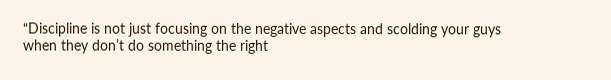“Discipline is not just focusing on the negative aspects and scolding your guys when they don’t do something the right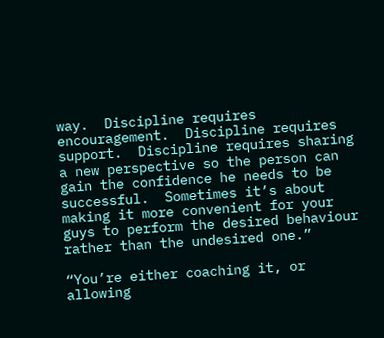way.  Discipline requires encouragement.  Discipline requires support.  Discipline requires sharing a new perspective so the person can gain the confidence he needs to be successful.  Sometimes it’s about making it more convenient for your guys to perform the desired behaviour rather than the undesired one.”

“You’re either coaching it, or allowing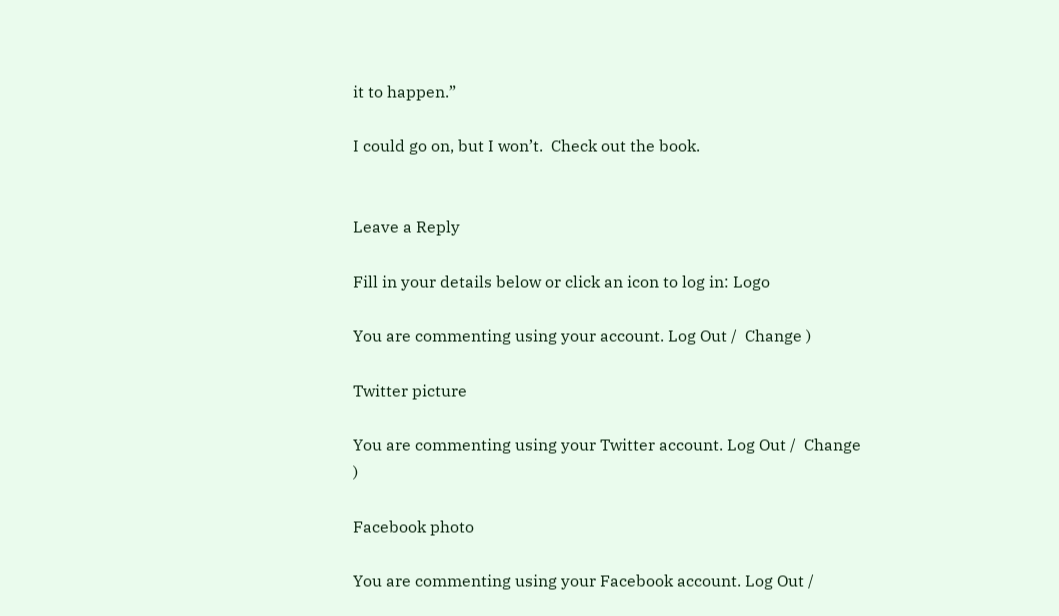it to happen.”

I could go on, but I won’t.  Check out the book.


Leave a Reply

Fill in your details below or click an icon to log in: Logo

You are commenting using your account. Log Out /  Change )

Twitter picture

You are commenting using your Twitter account. Log Out /  Change )

Facebook photo

You are commenting using your Facebook account. Log Out /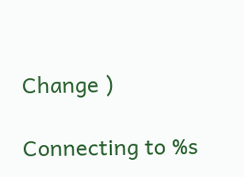Change )

Connecting to %s